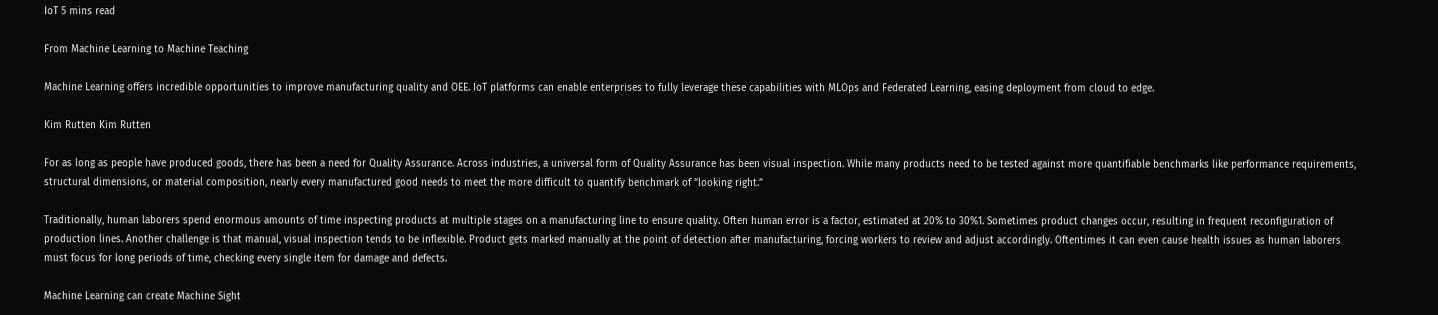IoT 5 mins read

From Machine Learning to Machine Teaching

Machine Learning offers incredible opportunities to improve manufacturing quality and OEE. IoT platforms can enable enterprises to fully leverage these capabilities with MLOps and Federated Learning, easing deployment from cloud to edge.

Kim Rutten Kim Rutten

For as long as people have produced goods, there has been a need for Quality Assurance. Across industries, a universal form of Quality Assurance has been visual inspection. While many products need to be tested against more quantifiable benchmarks like performance requirements, structural dimensions, or material composition, nearly every manufactured good needs to meet the more difficult to quantify benchmark of “looking right.”

Traditionally, human laborers spend enormous amounts of time inspecting products at multiple stages on a manufacturing line to ensure quality. Often human error is a factor, estimated at 20% to 30%1. Sometimes product changes occur, resulting in frequent reconfiguration of production lines. Another challenge is that manual, visual inspection tends to be inflexible. Product gets marked manually at the point of detection after manufacturing, forcing workers to review and adjust accordingly. Oftentimes it can even cause health issues as human laborers must focus for long periods of time, checking every single item for damage and defects.

Machine Learning can create Machine Sight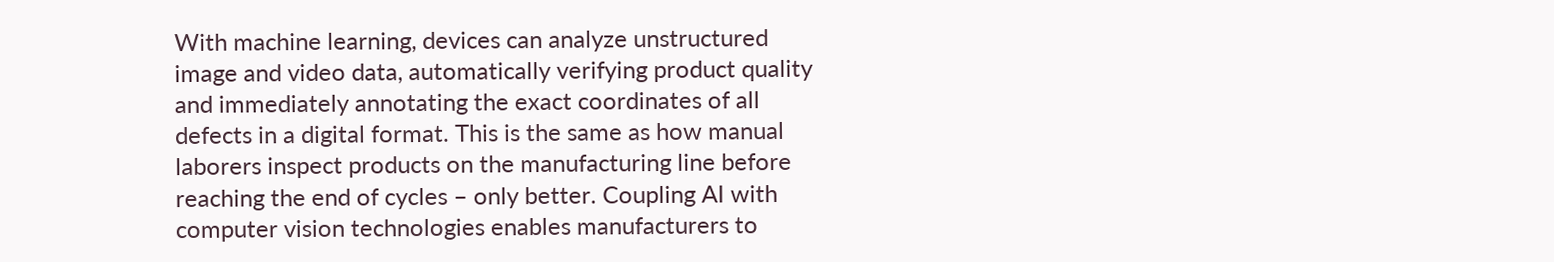With machine learning, devices can analyze unstructured image and video data, automatically verifying product quality and immediately annotating the exact coordinates of all defects in a digital format. This is the same as how manual laborers inspect products on the manufacturing line before reaching the end of cycles – only better. Coupling AI with computer vision technologies enables manufacturers to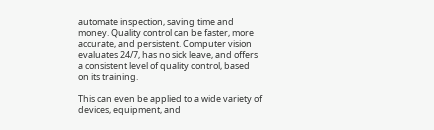automate inspection, saving time and money. Quality control can be faster, more accurate, and persistent. Computer vision evaluates 24/7, has no sick leave, and offers a consistent level of quality control, based on its training.

This can even be applied to a wide variety of devices, equipment, and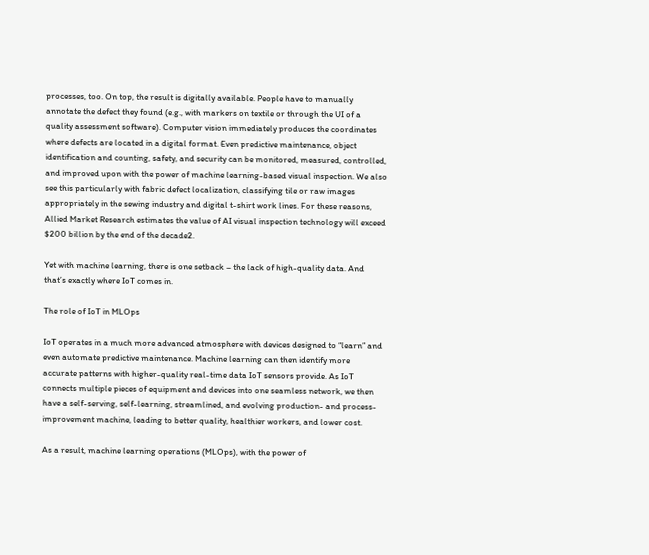processes, too. On top, the result is digitally available. People have to manually annotate the defect they found (e.g., with markers on textile or through the UI of a quality assessment software). Computer vision immediately produces the coordinates where defects are located in a digital format. Even predictive maintenance, object identification and counting, safety, and security can be monitored, measured, controlled, and improved upon with the power of machine learning-based visual inspection. We also see this particularly with fabric defect localization, classifying tile or raw images appropriately in the sewing industry and digital t-shirt work lines. For these reasons, Allied Market Research estimates the value of AI visual inspection technology will exceed $200 billion by the end of the decade2.

Yet with machine learning, there is one setback – the lack of high-quality data. And that’s exactly where IoT comes in.

The role of IoT in MLOps

IoT operates in a much more advanced atmosphere with devices designed to “learn” and even automate predictive maintenance. Machine learning can then identify more accurate patterns with higher-quality real-time data IoT sensors provide. As IoT connects multiple pieces of equipment and devices into one seamless network, we then have a self-serving, self-learning, streamlined, and evolving production- and process-improvement machine, leading to better quality, healthier workers, and lower cost.

As a result, machine learning operations (MLOps), with the power of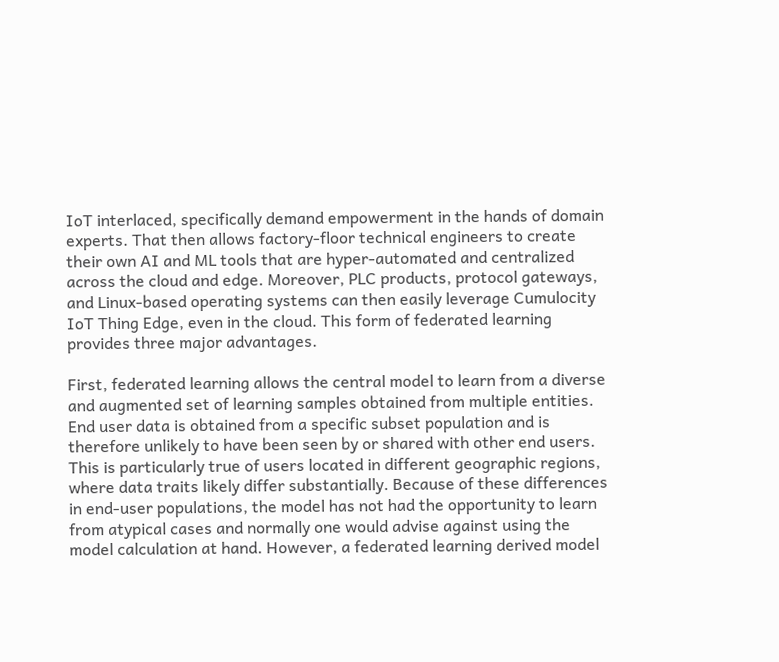IoT interlaced, specifically demand empowerment in the hands of domain experts. That then allows factory-floor technical engineers to create their own AI and ML tools that are hyper-automated and centralized across the cloud and edge. Moreover, PLC products, protocol gateways, and Linux-based operating systems can then easily leverage Cumulocity IoT Thing Edge, even in the cloud. This form of federated learning provides three major advantages.

First, federated learning allows the central model to learn from a diverse and augmented set of learning samples obtained from multiple entities. End user data is obtained from a specific subset population and is therefore unlikely to have been seen by or shared with other end users. This is particularly true of users located in different geographic regions, where data traits likely differ substantially. Because of these differences in end-user populations, the model has not had the opportunity to learn from atypical cases and normally one would advise against using the model calculation at hand. However, a federated learning derived model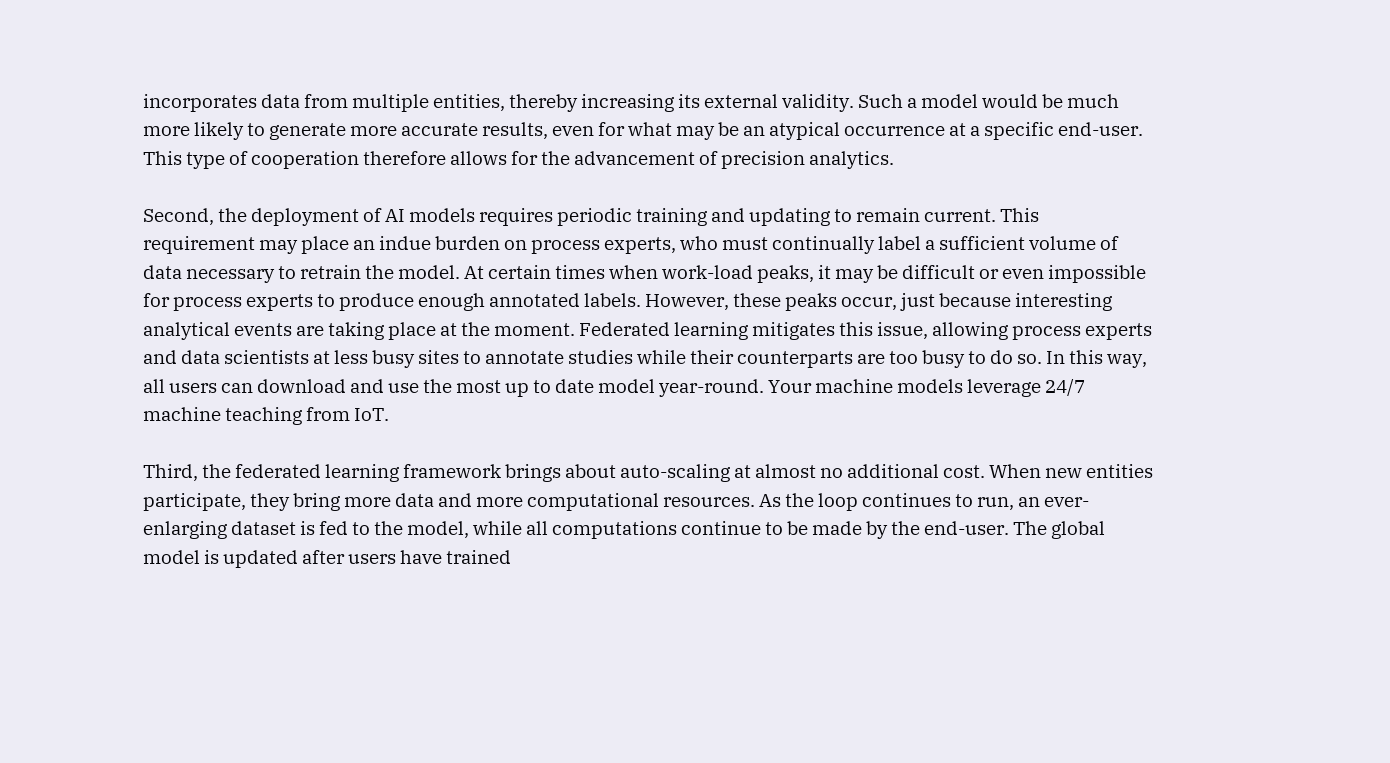incorporates data from multiple entities, thereby increasing its external validity. Such a model would be much more likely to generate more accurate results, even for what may be an atypical occurrence at a specific end-user. This type of cooperation therefore allows for the advancement of precision analytics.

Second, the deployment of AI models requires periodic training and updating to remain current. This requirement may place an indue burden on process experts, who must continually label a sufficient volume of data necessary to retrain the model. At certain times when work-load peaks, it may be difficult or even impossible for process experts to produce enough annotated labels. However, these peaks occur, just because interesting analytical events are taking place at the moment. Federated learning mitigates this issue, allowing process experts and data scientists at less busy sites to annotate studies while their counterparts are too busy to do so. In this way, all users can download and use the most up to date model year-round. Your machine models leverage 24/7 machine teaching from IoT.

Third, the federated learning framework brings about auto-scaling at almost no additional cost. When new entities participate, they bring more data and more computational resources. As the loop continues to run, an ever-enlarging dataset is fed to the model, while all computations continue to be made by the end-user. The global model is updated after users have trained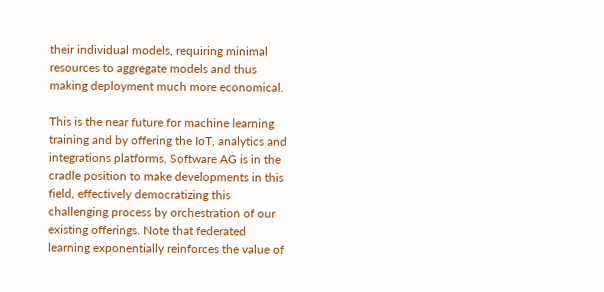their individual models, requiring minimal resources to aggregate models and thus making deployment much more economical.

This is the near future for machine learning training and by offering the IoT, analytics and integrations platforms, Software AG is in the cradle position to make developments in this field, effectively democratizing this challenging process by orchestration of our existing offerings. Note that federated learning exponentially reinforces the value of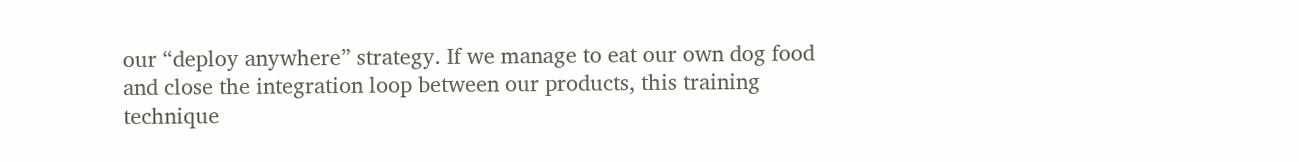our “deploy anywhere” strategy. If we manage to eat our own dog food and close the integration loop between our products, this training technique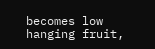becomes low hanging fruit,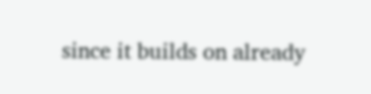since it builds on already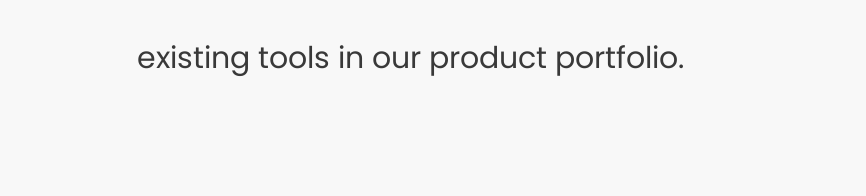existing tools in our product portfolio.